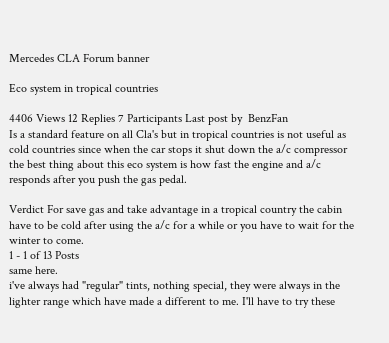Mercedes CLA Forum banner

Eco system in tropical countries

4406 Views 12 Replies 7 Participants Last post by  BenzFan
Is a standard feature on all Cla's but in tropical countries is not useful as cold countries since when the car stops it shut down the a/c compressor the best thing about this eco system is how fast the engine and a/c responds after you push the gas pedal.

Verdict For save gas and take advantage in a tropical country the cabin have to be cold after using the a/c for a while or you have to wait for the winter to come.
1 - 1 of 13 Posts
same here.
i've always had "regular" tints, nothing special, they were always in the lighter range which have made a different to me. I'll have to try these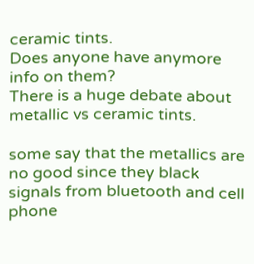ceramic tints.
Does anyone have anymore info on them?
There is a huge debate about metallic vs ceramic tints.

some say that the metallics are no good since they black signals from bluetooth and cell phone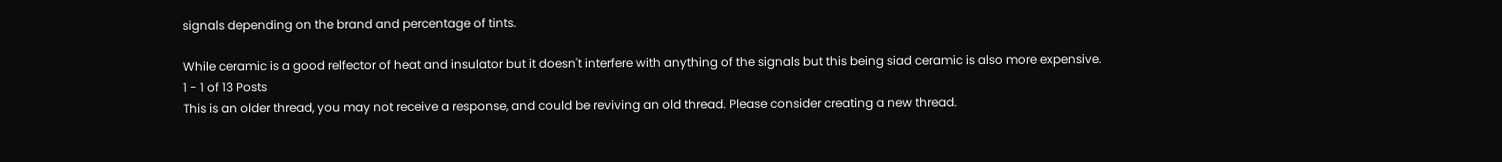signals depending on the brand and percentage of tints.

While ceramic is a good relfector of heat and insulator but it doesn't interfere with anything of the signals but this being siad ceramic is also more expensive.
1 - 1 of 13 Posts
This is an older thread, you may not receive a response, and could be reviving an old thread. Please consider creating a new thread.